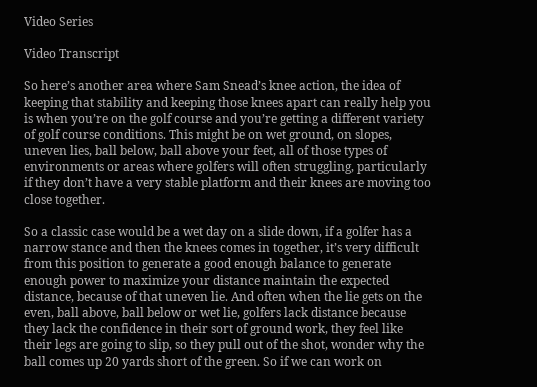Video Series

Video Transcript

So here’s another area where Sam Snead’s knee action, the idea of keeping that stability and keeping those knees apart can really help you is when you’re on the golf course and you’re getting a different variety of golf course conditions. This might be on wet ground, on slopes, uneven lies, ball below, ball above your feet, all of those types of environments or areas where golfers will often struggling, particularly if they don’t have a very stable platform and their knees are moving too close together.

So a classic case would be a wet day on a slide down, if a golfer has a narrow stance and then the knees comes in together, it’s very difficult from this position to generate a good enough balance to generate enough power to maximize your distance maintain the expected distance, because of that uneven lie. And often when the lie gets on the even, ball above, ball below or wet lie, golfers lack distance because they lack the confidence in their sort of ground work, they feel like their legs are going to slip, so they pull out of the shot, wonder why the ball comes up 20 yards short of the green. So if we can work on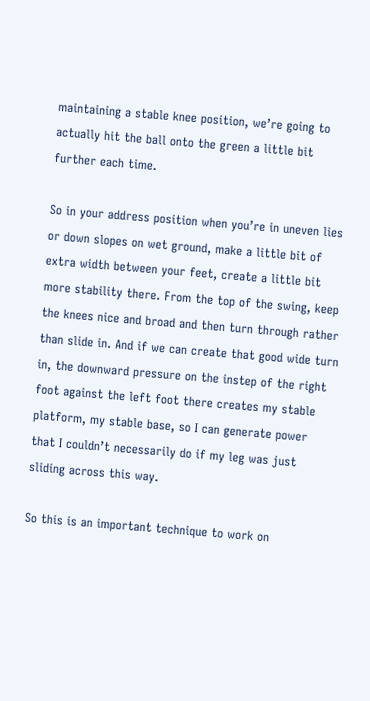maintaining a stable knee position, we’re going to actually hit the ball onto the green a little bit further each time.

So in your address position when you’re in uneven lies or down slopes on wet ground, make a little bit of extra width between your feet, create a little bit more stability there. From the top of the swing, keep the knees nice and broad and then turn through rather than slide in. And if we can create that good wide turn in, the downward pressure on the instep of the right foot against the left foot there creates my stable platform, my stable base, so I can generate power that I couldn’t necessarily do if my leg was just sliding across this way.

So this is an important technique to work on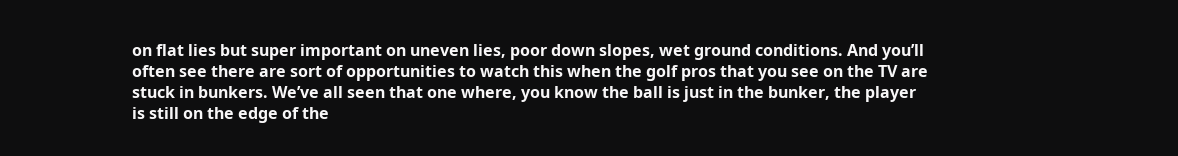on flat lies but super important on uneven lies, poor down slopes, wet ground conditions. And you’ll often see there are sort of opportunities to watch this when the golf pros that you see on the TV are stuck in bunkers. We’ve all seen that one where, you know the ball is just in the bunker, the player is still on the edge of the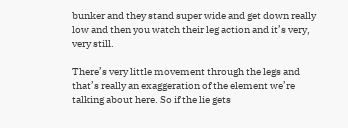bunker and they stand super wide and get down really low and then you watch their leg action and it’s very, very still.

There’s very little movement through the legs and that’s really an exaggeration of the element we’re talking about here. So if the lie gets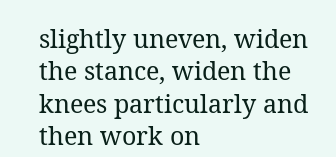slightly uneven, widen the stance, widen the knees particularly and then work on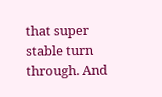that super stable turn through. And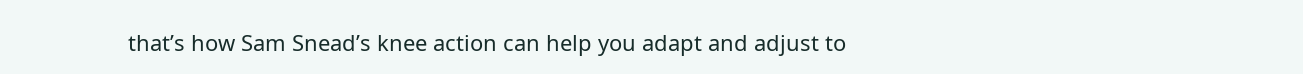that’s how Sam Snead’s knee action can help you adapt and adjust to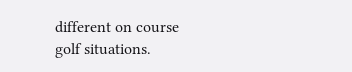different on course golf situations.